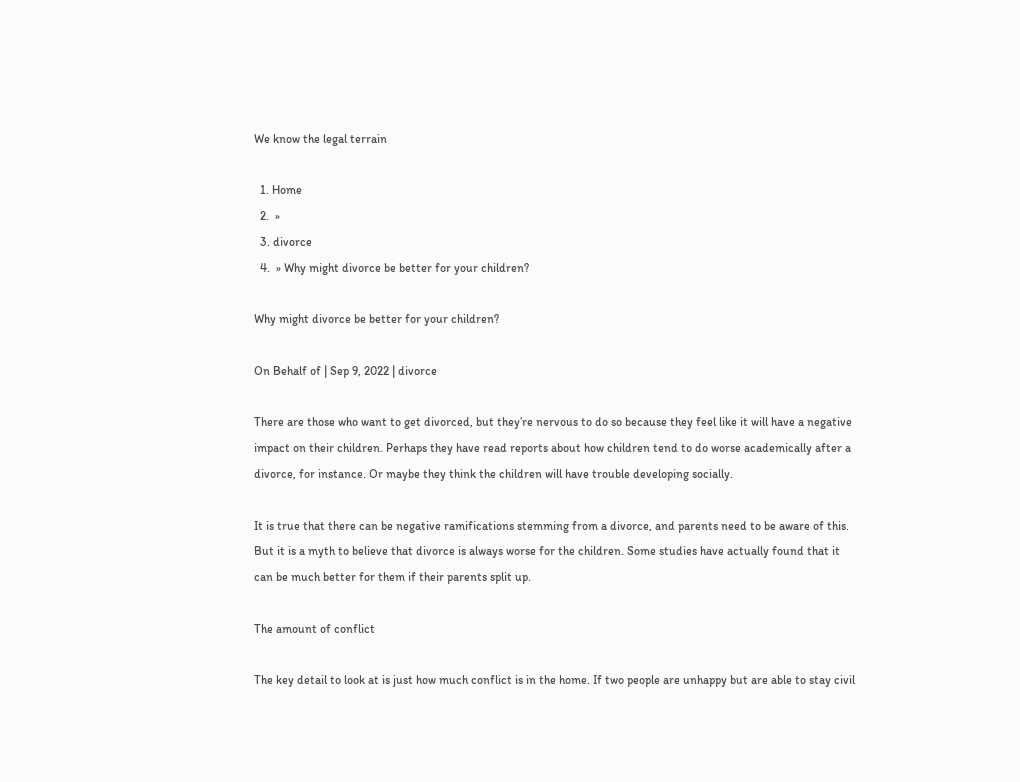We know the legal terrain

  1. Home
  2.  »
  3. divorce
  4.  » Why might divorce be better for your children?

Why might divorce be better for your children?

On Behalf of | Sep 9, 2022 | divorce

There are those who want to get divorced, but they’re nervous to do so because they feel like it will have a negative impact on their children. Perhaps they have read reports about how children tend to do worse academically after a divorce, for instance. Or maybe they think the children will have trouble developing socially.

It is true that there can be negative ramifications stemming from a divorce, and parents need to be aware of this. But it is a myth to believe that divorce is always worse for the children. Some studies have actually found that it can be much better for them if their parents split up.

The amount of conflict

The key detail to look at is just how much conflict is in the home. If two people are unhappy but are able to stay civil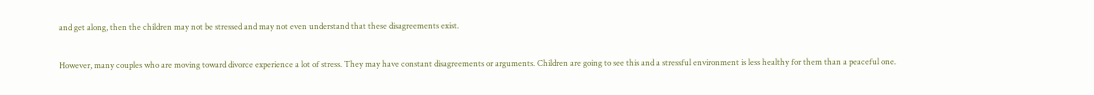and get along, then the children may not be stressed and may not even understand that these disagreements exist.

However, many couples who are moving toward divorce experience a lot of stress. They may have constant disagreements or arguments. Children are going to see this and a stressful environment is less healthy for them than a peaceful one.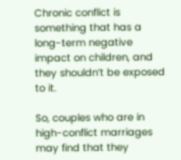Chronic conflict is something that has a long-term negative impact on children, and they shouldn’t be exposed to it.

So, couples who are in high-conflict marriages may find that they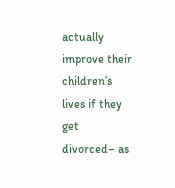actually improve their children’s lives if they get divorced– as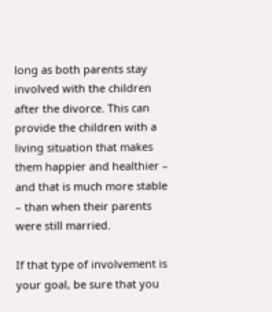long as both parents stay involved with the children after the divorce. This can provide the children with a living situation that makes them happier and healthier – and that is much more stable – than when their parents were still married.

If that type of involvement is your goal, be sure that you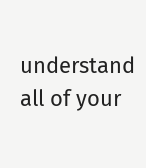understand all of your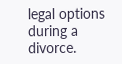legal options during a divorce.